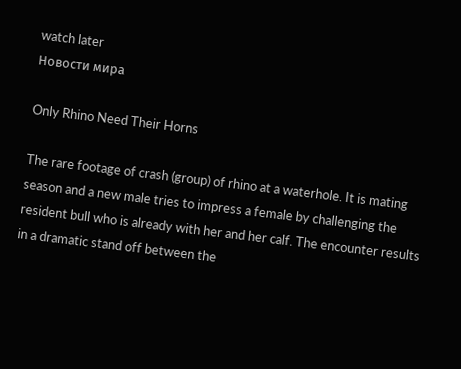watch later
Новости мира

Only Rhino Need Their Horns

The rare footage of crash (group) of rhino at a waterhole. It is mating season and a new male tries to impress a female by challenging the resident bull who is already with her and her calf. The encounter results in a dramatic stand off between the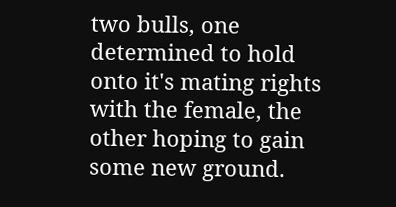two bulls, one determined to hold onto it's mating rights with the female, the other hoping to gain some new ground.